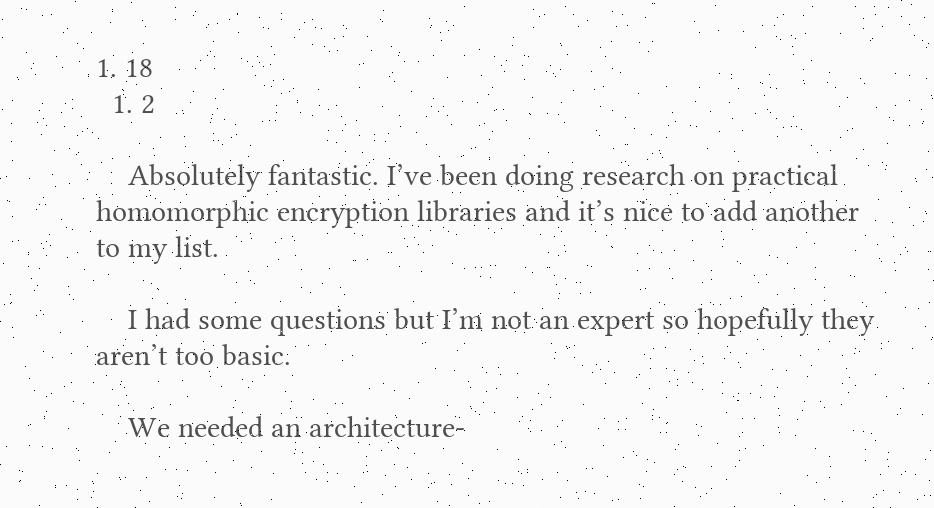1. 18
  1. 2

    Absolutely fantastic. I’ve been doing research on practical homomorphic encryption libraries and it’s nice to add another to my list.

    I had some questions but I’m not an expert so hopefully they aren’t too basic.

    We needed an architecture-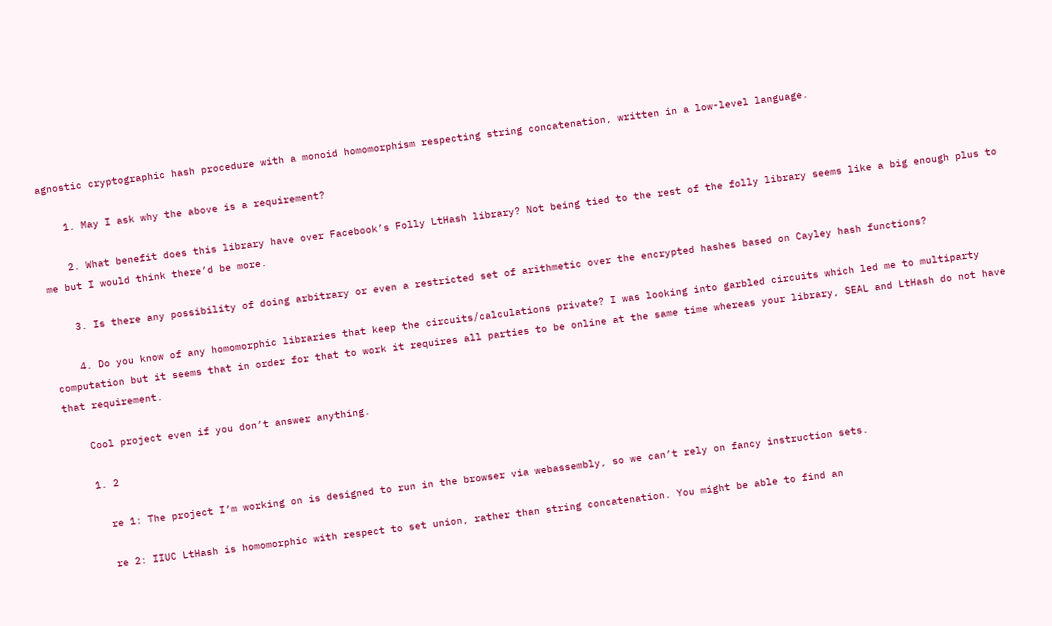agnostic cryptographic hash procedure with a monoid homomorphism respecting string concatenation, written in a low-level language.

    1. May I ask why the above is a requirement?

    2. What benefit does this library have over Facebook’s Folly LtHash library? Not being tied to the rest of the folly library seems like a big enough plus to me but I would think there’d be more.

    3. Is there any possibility of doing arbitrary or even a restricted set of arithmetic over the encrypted hashes based on Cayley hash functions?

    4. Do you know of any homomorphic libraries that keep the circuits/calculations private? I was looking into garbled circuits which led me to multiparty computation but it seems that in order for that to work it requires all parties to be online at the same time whereas your library, SEAL and LtHash do not have that requirement.

    Cool project even if you don’t answer anything.

    1. 2

      re 1: The project I’m working on is designed to run in the browser via webassembly, so we can’t rely on fancy instruction sets.

      re 2: IIUC LtHash is homomorphic with respect to set union, rather than string concatenation. You might be able to find an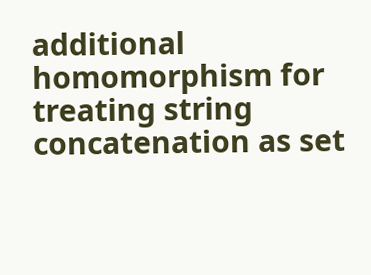additional homomorphism for treating string concatenation as set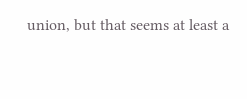union, but that seems at least a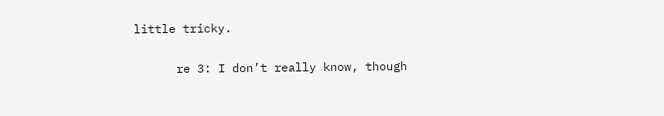little tricky.

      re 3: I don’t really know, though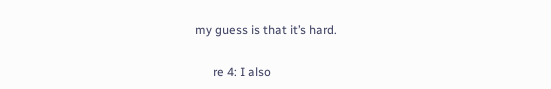my guess is that it’s hard.

      re 4: I also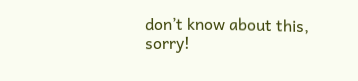don’t know about this, sorry!